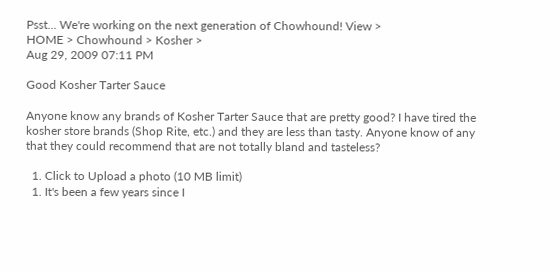Psst... We're working on the next generation of Chowhound! View >
HOME > Chowhound > Kosher >
Aug 29, 2009 07:11 PM

Good Kosher Tarter Sauce

Anyone know any brands of Kosher Tarter Sauce that are pretty good? I have tired the kosher store brands (Shop Rite, etc.) and they are less than tasty. Anyone know of any that they could recommend that are not totally bland and tasteless?

  1. Click to Upload a photo (10 MB limit)
  1. It's been a few years since I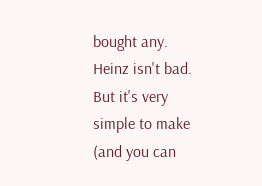bought any. Heinz isn't bad. But it's very simple to make (and you can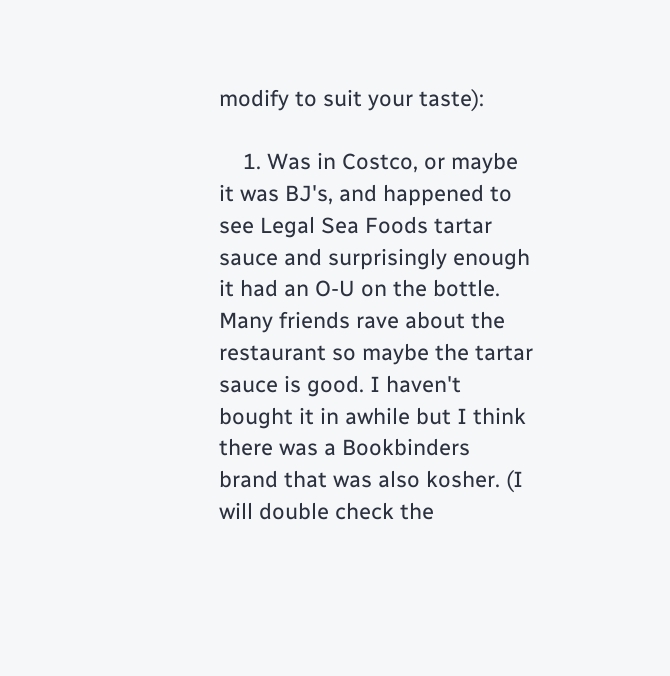modify to suit your taste):

    1. Was in Costco, or maybe it was BJ's, and happened to see Legal Sea Foods tartar sauce and surprisingly enough it had an O-U on the bottle. Many friends rave about the restaurant so maybe the tartar sauce is good. I haven't bought it in awhile but I think there was a Bookbinders brand that was also kosher. (I will double check the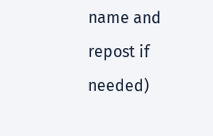name and repost if needed)